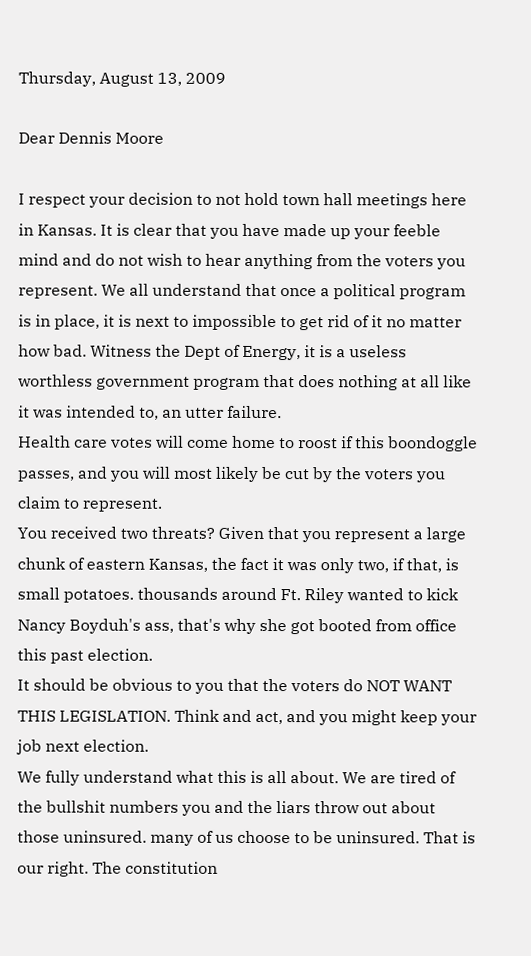Thursday, August 13, 2009

Dear Dennis Moore

I respect your decision to not hold town hall meetings here in Kansas. It is clear that you have made up your feeble mind and do not wish to hear anything from the voters you represent. We all understand that once a political program is in place, it is next to impossible to get rid of it no matter how bad. Witness the Dept of Energy, it is a useless worthless government program that does nothing at all like it was intended to, an utter failure.
Health care votes will come home to roost if this boondoggle passes, and you will most likely be cut by the voters you claim to represent.
You received two threats? Given that you represent a large chunk of eastern Kansas, the fact it was only two, if that, is small potatoes. thousands around Ft. Riley wanted to kick Nancy Boyduh's ass, that's why she got booted from office this past election.
It should be obvious to you that the voters do NOT WANT THIS LEGISLATION. Think and act, and you might keep your job next election.
We fully understand what this is all about. We are tired of the bullshit numbers you and the liars throw out about those uninsured. many of us choose to be uninsured. That is our right. The constitution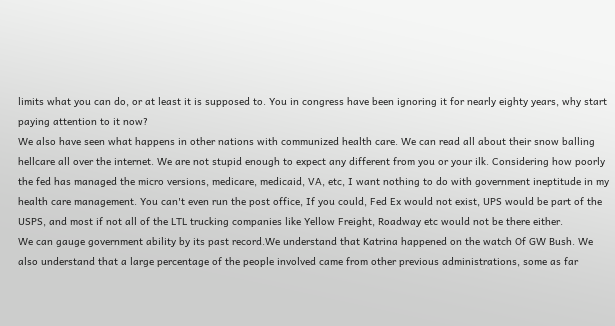limits what you can do, or at least it is supposed to. You in congress have been ignoring it for nearly eighty years, why start paying attention to it now?
We also have seen what happens in other nations with communized health care. We can read all about their snow balling hellcare all over the internet. We are not stupid enough to expect any different from you or your ilk. Considering how poorly the fed has managed the micro versions, medicare, medicaid, VA, etc, I want nothing to do with government ineptitude in my health care management. You can't even run the post office, If you could, Fed Ex would not exist, UPS would be part of the USPS, and most if not all of the LTL trucking companies like Yellow Freight, Roadway etc would not be there either.
We can gauge government ability by its past record.We understand that Katrina happened on the watch Of GW Bush. We also understand that a large percentage of the people involved came from other previous administrations, some as far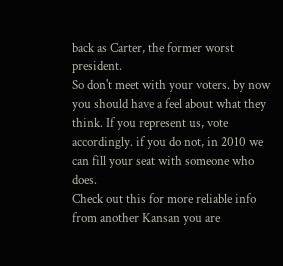back as Carter, the former worst president.
So don't meet with your voters. by now you should have a feel about what they think. If you represent us, vote accordingly. if you do not, in 2010 we can fill your seat with someone who does.
Check out this for more reliable info from another Kansan you are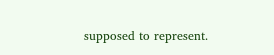supposed to represent.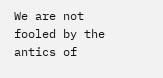We are not fooled by the antics of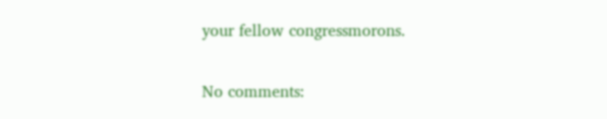your fellow congressmorons.

No comments: